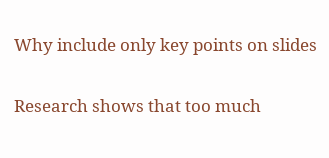Why include only key points on slides

Research shows that too much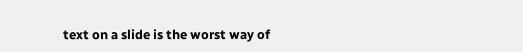text on a slide is the worst way of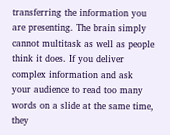transferring the information you are presenting. The brain simply cannot multitask as well as people think it does. If you deliver complex information and ask your audience to read too many words on a slide at the same time, they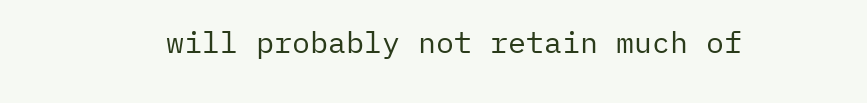will probably not retain much of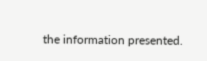the information presented.